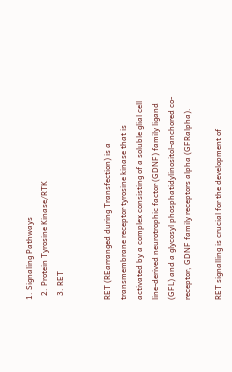1. Signaling Pathways
  2. Protein Tyrosine Kinase/RTK
  3. RET


RET (REarranged during Transfection) is a transmembrane receptor tyrosine kinase that is activated by a complex consisting of a soluble glial cell line-derived neurotrophic factor (GDNF) family ligand (GFL) and a glycosyl phosphatidylinositol-anchored co-receptor, GDNF family receptors alpha (GFRalpha).

RET signalling is crucial for the development of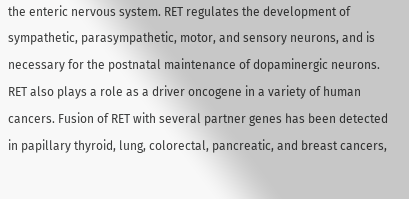the enteric nervous system. RET regulates the development of sympathetic, parasympathetic, motor, and sensory neurons, and is necessary for the postnatal maintenance of dopaminergic neurons. RET also plays a role as a driver oncogene in a variety of human cancers. Fusion of RET with several partner genes has been detected in papillary thyroid, lung, colorectal, pancreatic, and breast cancers,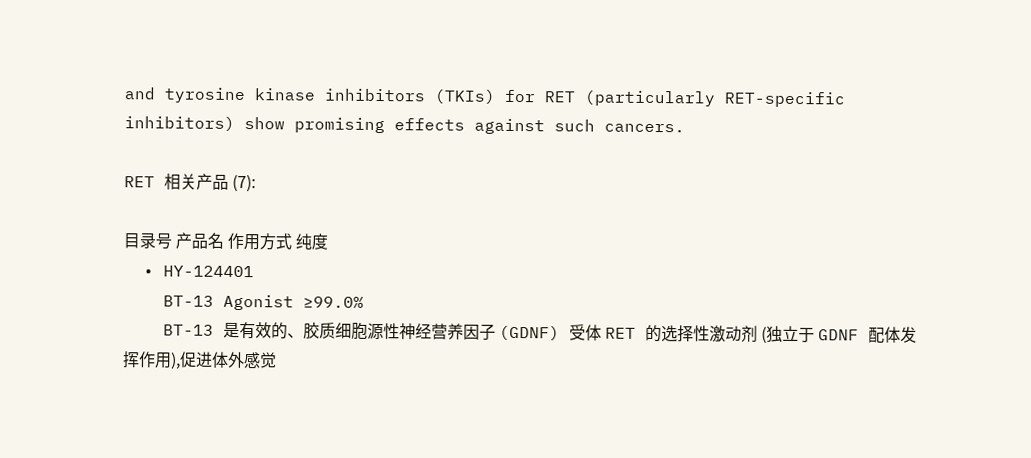and tyrosine kinase inhibitors (TKIs) for RET (particularly RET-specific inhibitors) show promising effects against such cancers.

RET 相关产品 (7):

目录号 产品名 作用方式 纯度
  • HY-124401
    BT-13 Agonist ≥99.0%
    BT-13 是有效的、胶质细胞源性神经营养因子 (GDNF) 受体 RET 的选择性激动剂 (独立于 GDNF 配体发挥作用),促进体外感觉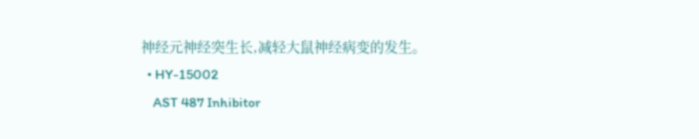神经元神经突生长,减轻大鼠神经病变的发生。
  • HY-15002
    AST 487 Inhibitor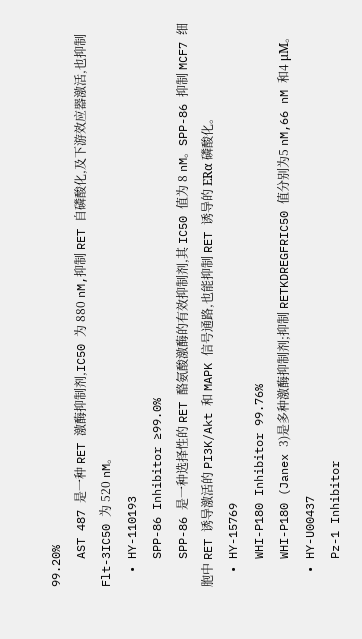99.20%
    AST 487 是一种 RET 激酶抑制剂,IC50 为 880 nM,抑制 RET 自磷酸化,及下游效应器激活,也抑制 Flt-3IC50 为 520 nM。
  • HY-110193
    SPP-86 Inhibitor ≥99.0%
    SPP-86 是一种选择性的 RET 酪氨酸激酶的有效抑制剂,其 IC50 值为 8 nM。SPP-86 抑制 MCF7 细胞中 RET 诱导激活的 PI3K/Akt 和 MAPK 信号通路,也能抑制 RET 诱导的 ERα 磷酸化。
  • HY-15769
    WHI-P180 Inhibitor 99.76%
    WHI-P180 (Janex 3)是多种激酶抑制剂;抑制 RETKDREGFRIC50 值分别为5 nM,66 nM 和4 μM。
  • HY-U00437
    Pz-1 Inhibitor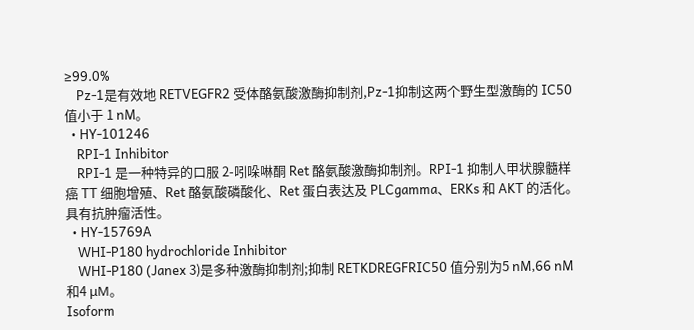≥99.0%
    Pz-1是有效地 RETVEGFR2 受体酪氨酸激酶抑制剂,Pz-1抑制这两个野生型激酶的 IC50 值小于 1 nM。
  • HY-101246
    RPI-1 Inhibitor
    RPI-1 是一种特异的口服 2-吲哚啉酮 Ret 酪氨酸激酶抑制剂。RPI-1 抑制人甲状腺髓样癌 TT 细胞增殖、Ret 酪氨酸磷酸化、Ret 蛋白表达及 PLCgamma、ERKs 和 AKT 的活化。具有抗肿瘤活性。
  • HY-15769A
    WHI-P180 hydrochloride Inhibitor
    WHI-P180 (Janex 3)是多种激酶抑制剂;抑制 RETKDREGFRIC50 值分别为5 nM,66 nM 和4 μM。
Isoform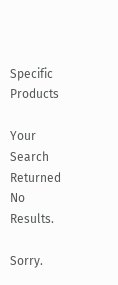Specific Products

Your Search Returned No Results.

Sorry.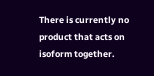There is currently no product that acts on isoform together.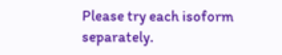Please try each isoform separately.